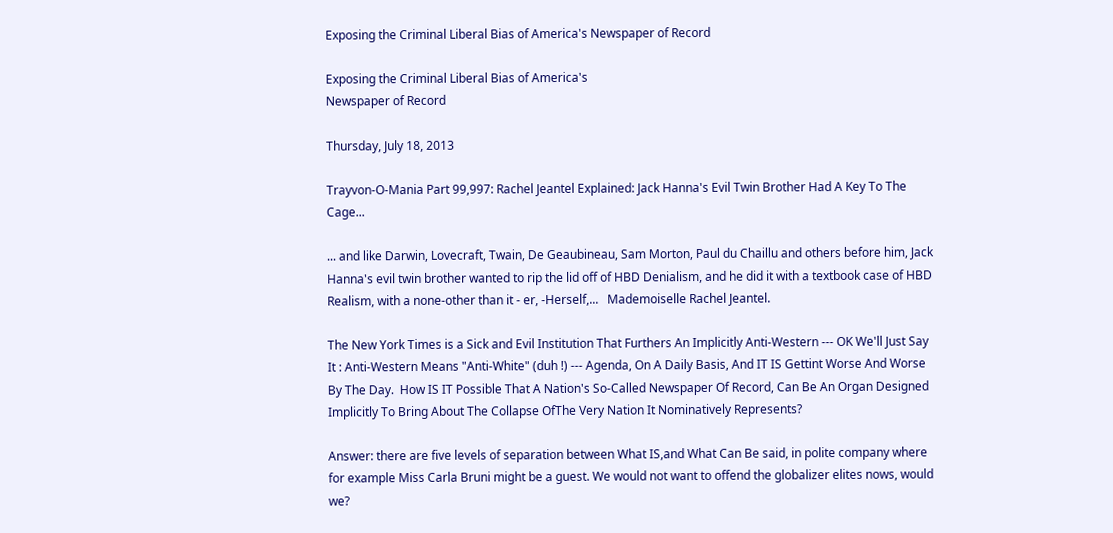Exposing the Criminal Liberal Bias of America's Newspaper of Record

Exposing the Criminal Liberal Bias of America's
Newspaper of Record

Thursday, July 18, 2013

Trayvon-O-Mania Part 99,997: Rachel Jeantel Explained: Jack Hanna's Evil Twin Brother Had A Key To The Cage...

... and like Darwin, Lovecraft, Twain, De Geaubineau, Sam Morton, Paul du Chaillu and others before him, Jack Hanna's evil twin brother wanted to rip the lid off of HBD Denialism, and he did it with a textbook case of HBD Realism, with a none-other than it - er, -Herself,...   Mademoiselle Rachel Jeantel.

The New York Times is a Sick and Evil Institution That Furthers An Implicitly Anti-Western --- OK We'll Just Say It : Anti-Western Means "Anti-White" (duh !) --- Agenda, On A Daily Basis, And IT IS Gettint Worse And Worse By The Day.  How IS IT Possible That A Nation's So-Called Newspaper Of Record, Can Be An Organ Designed Implicitly To Bring About The Collapse OfThe Very Nation It Nominatively Represents?

Answer: there are five levels of separation between What IS,and What Can Be said, in polite company where for example Miss Carla Bruni might be a guest. We would not want to offend the globalizer elites nows, would we?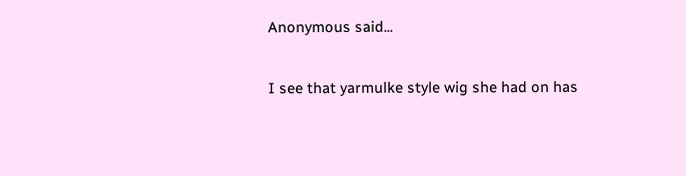Anonymous said...

I see that yarmulke style wig she had on has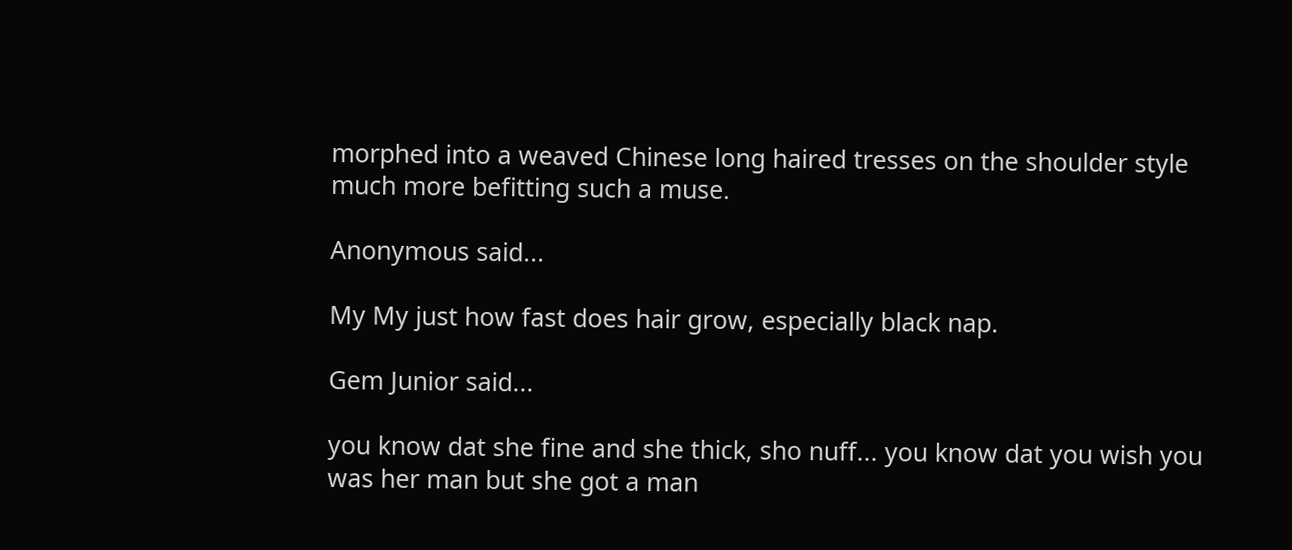morphed into a weaved Chinese long haired tresses on the shoulder style much more befitting such a muse.

Anonymous said...

My My just how fast does hair grow, especially black nap.

Gem Junior said...

you know dat she fine and she thick, sho nuff... you know dat you wish you was her man but she got a man